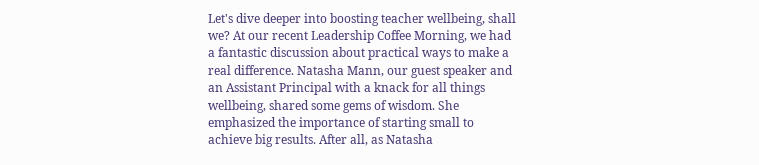Let's dive deeper into boosting teacher wellbeing, shall we? At our recent Leadership Coffee Morning, we had a fantastic discussion about practical ways to make a real difference. Natasha Mann, our guest speaker and an Assistant Principal with a knack for all things wellbeing, shared some gems of wisdom. She emphasized the importance of starting small to achieve big results. After all, as Natasha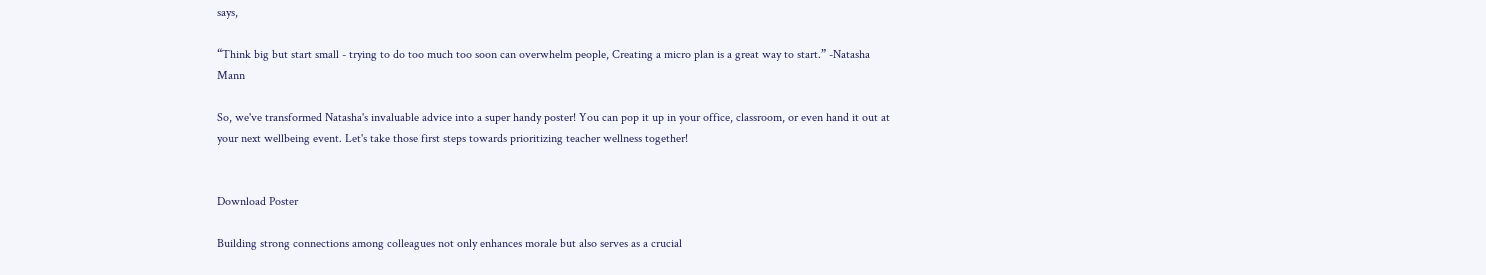says,

“Think big but start small - trying to do too much too soon can overwhelm people, Creating a micro plan is a great way to start.” -Natasha Mann

So, we've transformed Natasha's invaluable advice into a super handy poster! You can pop it up in your office, classroom, or even hand it out at your next wellbeing event. Let's take those first steps towards prioritizing teacher wellness together!


Download Poster

Building strong connections among colleagues not only enhances morale but also serves as a crucial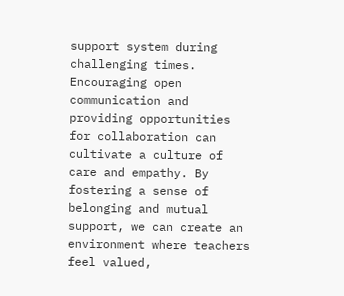support system during challenging times. Encouraging open communication and providing opportunities for collaboration can cultivate a culture of care and empathy. By fostering a sense of belonging and mutual support, we can create an environment where teachers feel valued,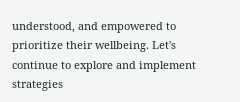understood, and empowered to prioritize their wellbeing. Let's continue to explore and implement strategies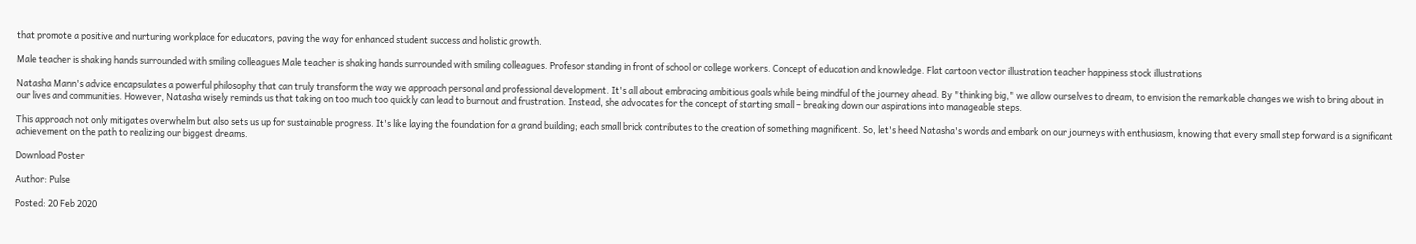that promote a positive and nurturing workplace for educators, paving the way for enhanced student success and holistic growth.

Male teacher is shaking hands surrounded with smiling colleagues Male teacher is shaking hands surrounded with smiling colleagues. Profesor standing in front of school or college workers. Concept of education and knowledge. Flat cartoon vector illustration teacher happiness stock illustrations

Natasha Mann's advice encapsulates a powerful philosophy that can truly transform the way we approach personal and professional development. It's all about embracing ambitious goals while being mindful of the journey ahead. By "thinking big," we allow ourselves to dream, to envision the remarkable changes we wish to bring about in our lives and communities. However, Natasha wisely reminds us that taking on too much too quickly can lead to burnout and frustration. Instead, she advocates for the concept of starting small – breaking down our aspirations into manageable steps.

This approach not only mitigates overwhelm but also sets us up for sustainable progress. It's like laying the foundation for a grand building; each small brick contributes to the creation of something magnificent. So, let's heed Natasha's words and embark on our journeys with enthusiasm, knowing that every small step forward is a significant achievement on the path to realizing our biggest dreams.

Download Poster

Author: Pulse

Posted: 20 Feb 2020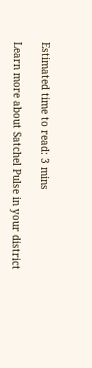Estimated time to read: 3 mins

Learn more about Satchel Pulse in your district